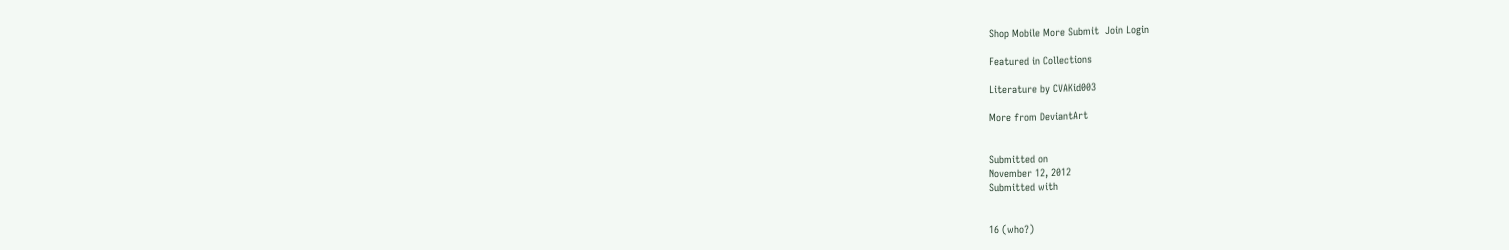Shop Mobile More Submit  Join Login

Featured in Collections

Literature by CVAKid003

More from DeviantArt


Submitted on
November 12, 2012
Submitted with


16 (who?)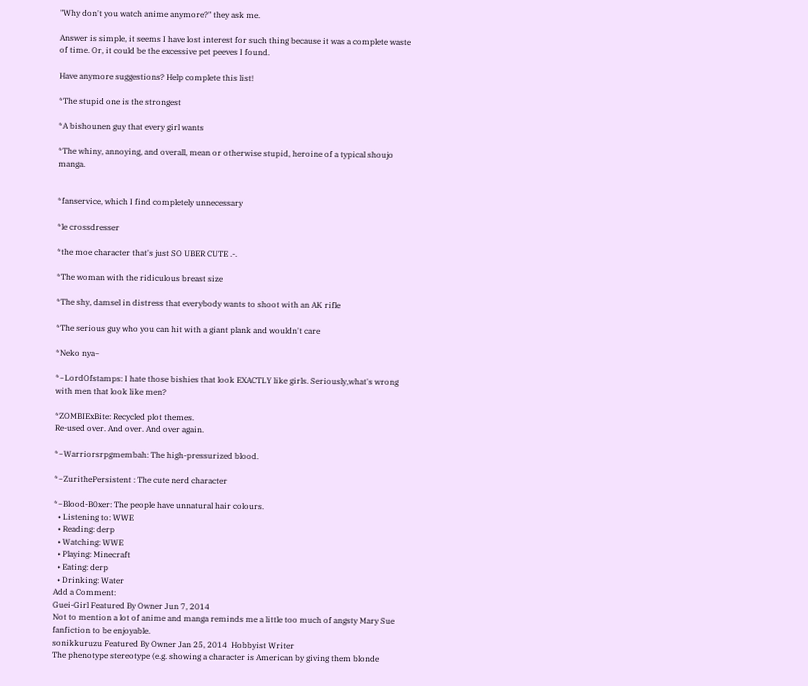"Why don't you watch anime anymore?" they ask me.

Answer is simple, it seems I have lost interest for such thing because it was a complete waste of time. Or, it could be the excessive pet peeves I found.

Have anymore suggestions? Help complete this list!

*The stupid one is the strongest

*A bishounen guy that every girl wants

*The whiny, annoying, and overall, mean or otherwise stupid, heroine of a typical shoujo manga.


*fanservice, which I find completely unnecessary

*le crossdresser

*the moe character that's just SO UBER CUTE .-.

*The woman with the ridiculous breast size

*The shy, damsel in distress that everybody wants to shoot with an AK rifle

*The serious guy who you can hit with a giant plank and wouldn't care

*Neko nya~

*~LordOfstamps: I hate those bishies that look EXACTLY like girls. Seriously,what's wrong with men that look like men?

*ZOMBIExBite: Recycled plot themes.
Re-used over. And over. And over again.

*~Warriorsrpgmembah: The high-pressurized blood.

*~ZurithePersistent : The cute nerd character

*~Blood-B0xer: The people have unnatural hair colours.
  • Listening to: WWE
  • Reading: derp
  • Watching: WWE
  • Playing: Minecraft
  • Eating: derp
  • Drinking: Water
Add a Comment:
Guei-Girl Featured By Owner Jun 7, 2014
Not to mention a lot of anime and manga reminds me a little too much of angsty Mary Sue fanfiction to be enjoyable.
sonikkuruzu Featured By Owner Jan 25, 2014  Hobbyist Writer
The phenotype stereotype (e.g. showing a character is American by giving them blonde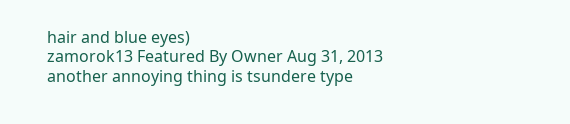hair and blue eyes)
zamorok13 Featured By Owner Aug 31, 2013
another annoying thing is tsundere type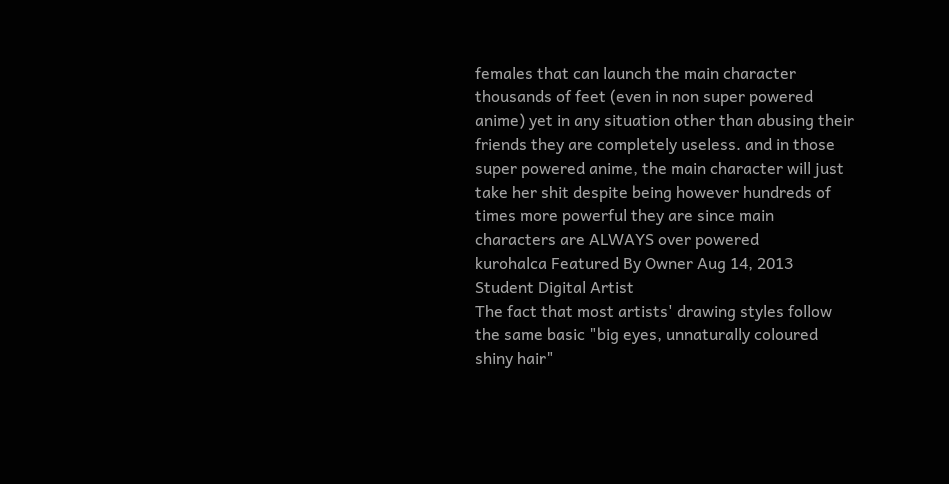females that can launch the main character thousands of feet (even in non super powered anime) yet in any situation other than abusing their friends they are completely useless. and in those super powered anime, the main character will just take her shit despite being however hundreds of times more powerful they are since main characters are ALWAYS over powered
kurohalca Featured By Owner Aug 14, 2013  Student Digital Artist
The fact that most artists' drawing styles follow the same basic "big eyes, unnaturally coloured shiny hair"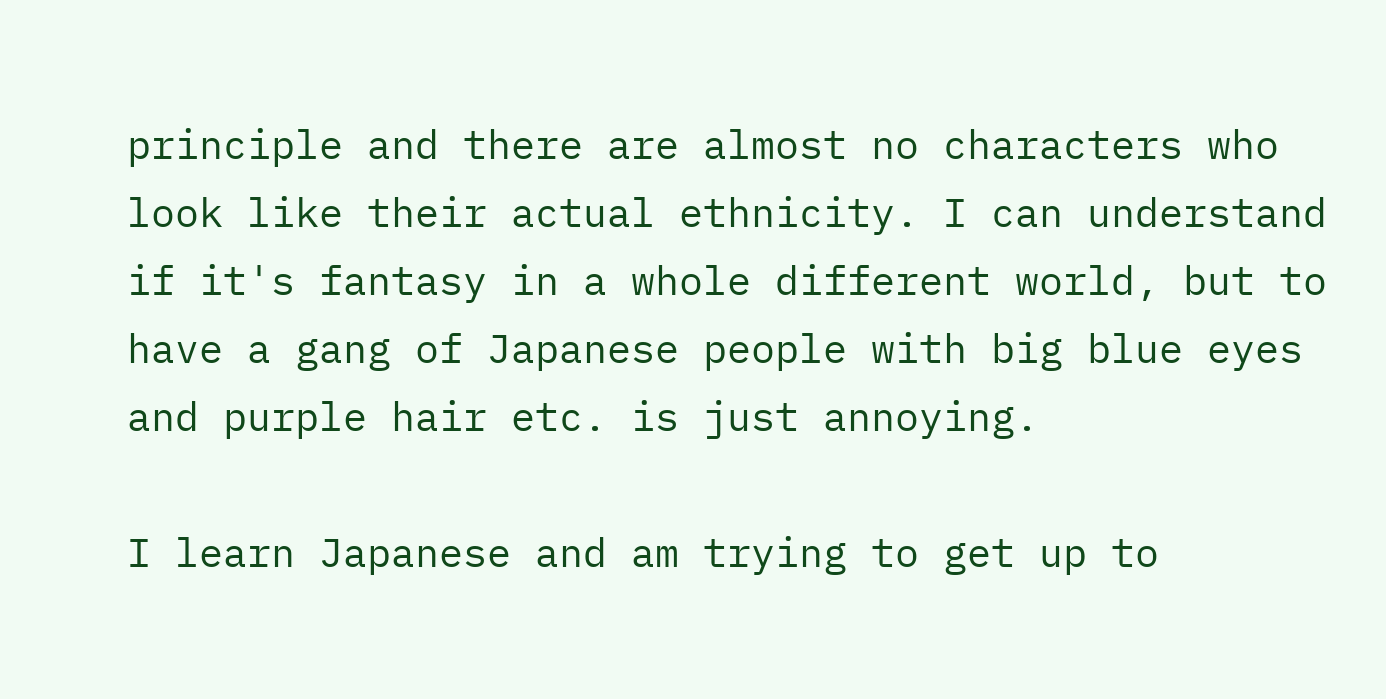principle and there are almost no characters who look like their actual ethnicity. I can understand if it's fantasy in a whole different world, but to have a gang of Japanese people with big blue eyes and purple hair etc. is just annoying.

I learn Japanese and am trying to get up to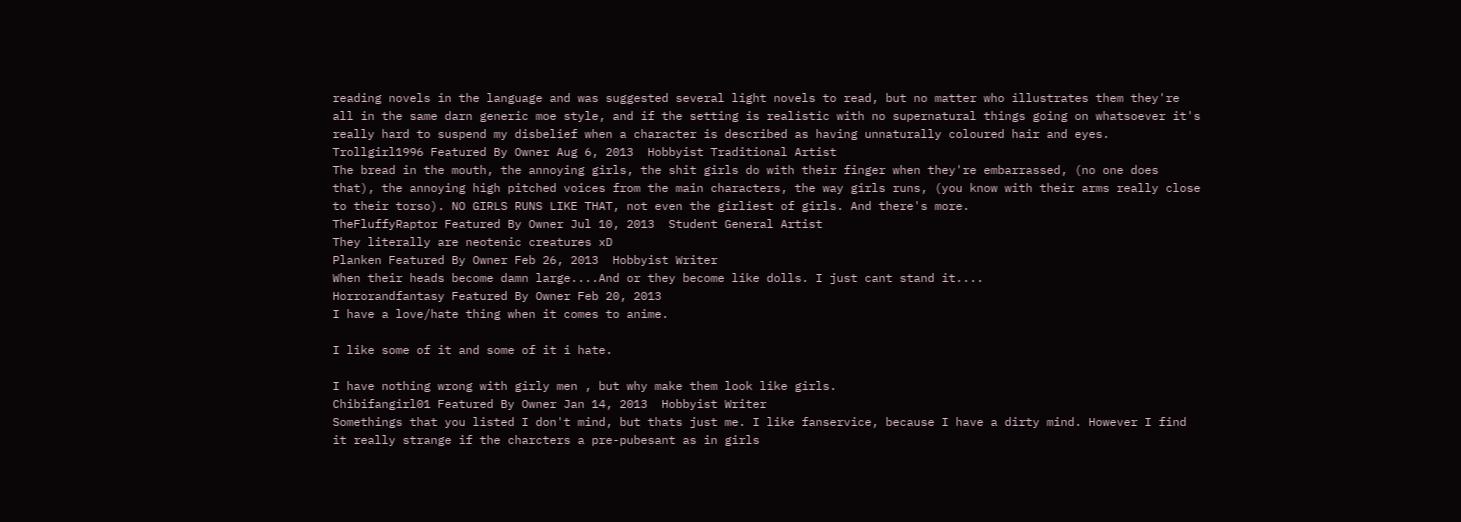reading novels in the language and was suggested several light novels to read, but no matter who illustrates them they're all in the same darn generic moe style, and if the setting is realistic with no supernatural things going on whatsoever it's really hard to suspend my disbelief when a character is described as having unnaturally coloured hair and eyes.
Trollgirl1996 Featured By Owner Aug 6, 2013  Hobbyist Traditional Artist
The bread in the mouth, the annoying girls, the shit girls do with their finger when they're embarrassed, (no one does that), the annoying high pitched voices from the main characters, the way girls runs, (you know with their arms really close to their torso). NO GIRLS RUNS LIKE THAT, not even the girliest of girls. And there's more.
TheFluffyRaptor Featured By Owner Jul 10, 2013  Student General Artist
They literally are neotenic creatures xD
Planken Featured By Owner Feb 26, 2013  Hobbyist Writer
When their heads become damn large....And or they become like dolls. I just cant stand it....
Horrorandfantasy Featured By Owner Feb 20, 2013
I have a love/hate thing when it comes to anime.

I like some of it and some of it i hate.

I have nothing wrong with girly men , but why make them look like girls.
Chibifangirl01 Featured By Owner Jan 14, 2013  Hobbyist Writer
Somethings that you listed I don't mind, but thats just me. I like fanservice, because I have a dirty mind. However I find it really strange if the charcters a pre-pubesant as in girls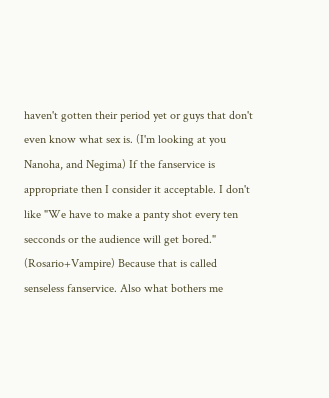haven't gotten their period yet or guys that don't even know what sex is. (I'm looking at you Nanoha, and Negima) If the fanservice is appropriate then I consider it acceptable. I don't like "We have to make a panty shot every ten secconds or the audience will get bored." (Rosario+Vampire) Because that is called senseless fanservice. Also what bothers me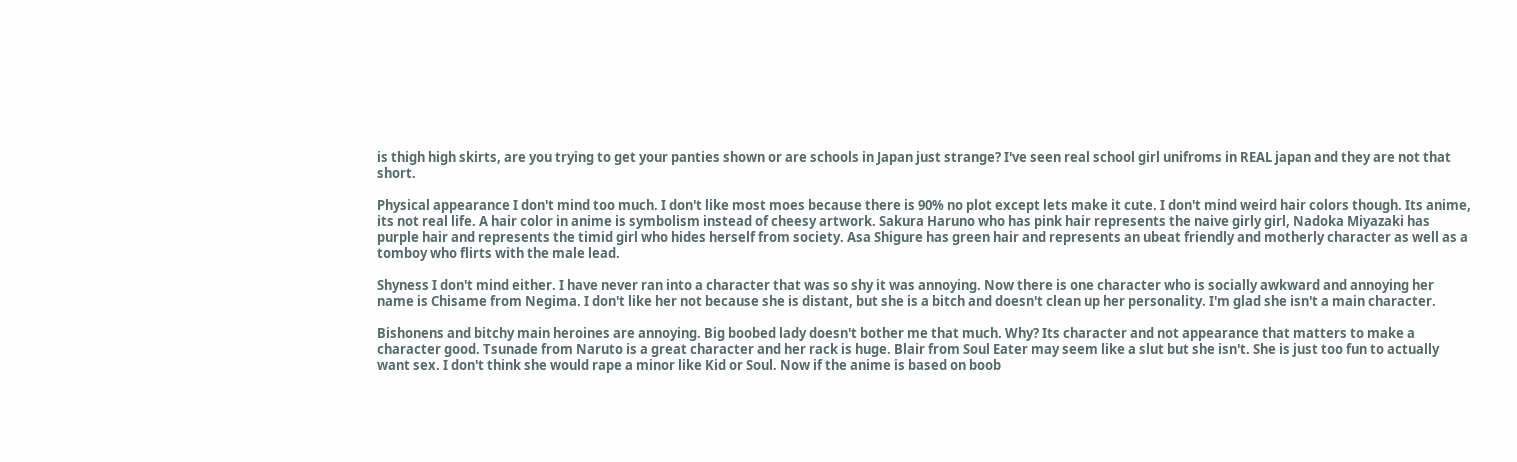is thigh high skirts, are you trying to get your panties shown or are schools in Japan just strange? I've seen real school girl unifroms in REAL japan and they are not that short.

Physical appearance I don't mind too much. I don't like most moes because there is 90% no plot except lets make it cute. I don't mind weird hair colors though. Its anime, its not real life. A hair color in anime is symbolism instead of cheesy artwork. Sakura Haruno who has pink hair represents the naive girly girl, Nadoka Miyazaki has purple hair and represents the timid girl who hides herself from society. Asa Shigure has green hair and represents an ubeat friendly and motherly character as well as a tomboy who flirts with the male lead.

Shyness I don't mind either. I have never ran into a character that was so shy it was annoying. Now there is one character who is socially awkward and annoying her name is Chisame from Negima. I don't like her not because she is distant, but she is a bitch and doesn't clean up her personality. I'm glad she isn't a main character.

Bishonens and bitchy main heroines are annoying. Big boobed lady doesn't bother me that much. Why? Its character and not appearance that matters to make a character good. Tsunade from Naruto is a great character and her rack is huge. Blair from Soul Eater may seem like a slut but she isn't. She is just too fun to actually want sex. I don't think she would rape a minor like Kid or Soul. Now if the anime is based on boob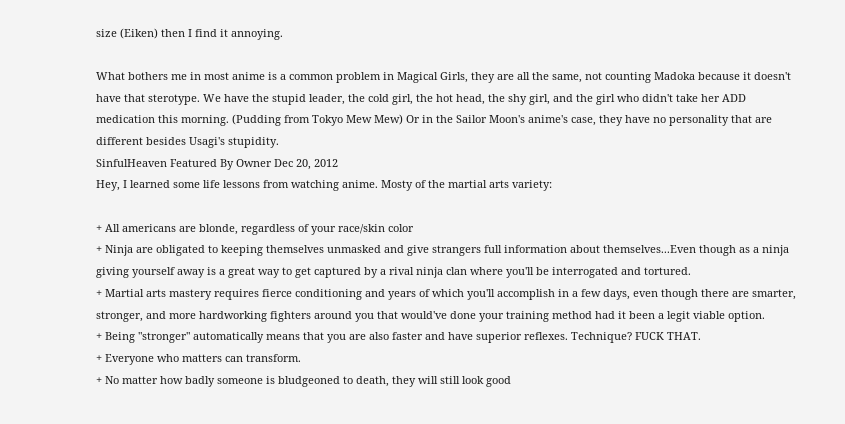size (Eiken) then I find it annoying.

What bothers me in most anime is a common problem in Magical Girls, they are all the same, not counting Madoka because it doesn't have that sterotype. We have the stupid leader, the cold girl, the hot head, the shy girl, and the girl who didn't take her ADD medication this morning. (Pudding from Tokyo Mew Mew) Or in the Sailor Moon's anime's case, they have no personality that are different besides Usagi's stupidity.
SinfulHeaven Featured By Owner Dec 20, 2012
Hey, I learned some life lessons from watching anime. Mosty of the martial arts variety:

+ All americans are blonde, regardless of your race/skin color
+ Ninja are obligated to keeping themselves unmasked and give strangers full information about themselves...Even though as a ninja giving yourself away is a great way to get captured by a rival ninja clan where you'll be interrogated and tortured.
+ Martial arts mastery requires fierce conditioning and years of which you'll accomplish in a few days, even though there are smarter, stronger, and more hardworking fighters around you that would've done your training method had it been a legit viable option.
+ Being "stronger" automatically means that you are also faster and have superior reflexes. Technique? FUCK THAT.
+ Everyone who matters can transform.
+ No matter how badly someone is bludgeoned to death, they will still look good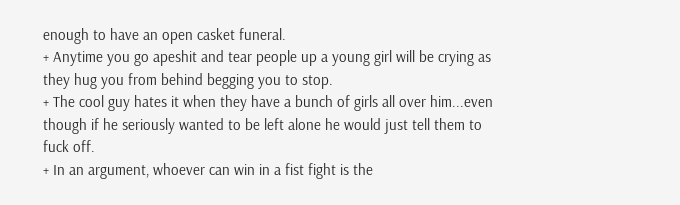enough to have an open casket funeral.
+ Anytime you go apeshit and tear people up a young girl will be crying as they hug you from behind begging you to stop.
+ The cool guy hates it when they have a bunch of girls all over him...even though if he seriously wanted to be left alone he would just tell them to fuck off.
+ In an argument, whoever can win in a fist fight is the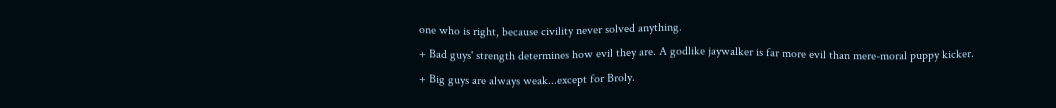one who is right, because civility never solved anything.
+ Bad guys' strength determines how evil they are. A godlike jaywalker is far more evil than mere-moral puppy kicker.
+ Big guys are always weak...except for Broly.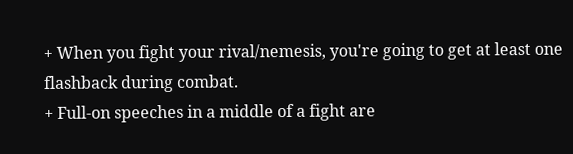+ When you fight your rival/nemesis, you're going to get at least one flashback during combat.
+ Full-on speeches in a middle of a fight are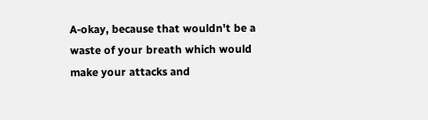A-okay, because that wouldn't be a waste of your breath which would make your attacks and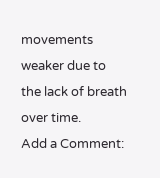movements weaker due to the lack of breath over time.
Add a Comment: